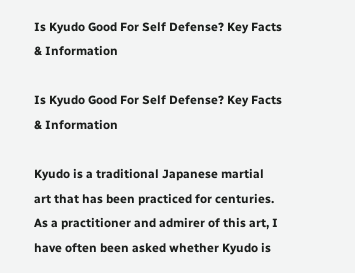Is Kyudo Good For Self Defense? Key Facts & Information

Is Kyudo Good For Self Defense? Key Facts & Information

Kyudo is a traditional Japanese martial art that has been practiced for centuries. As a practitioner and admirer of this art, I have often been asked whether Kyudo is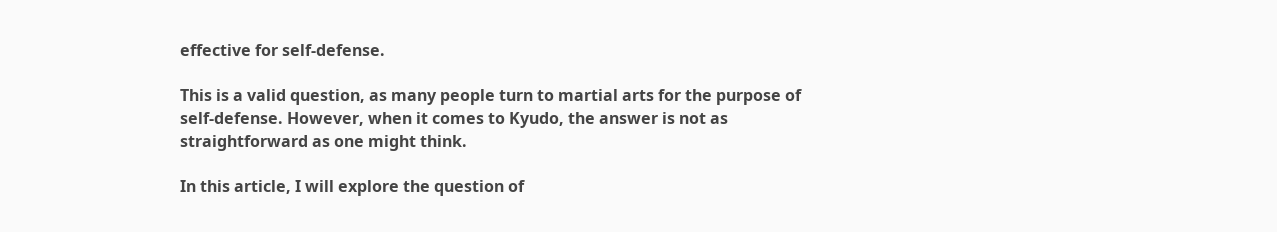effective for self-defense.

This is a valid question, as many people turn to martial arts for the purpose of self-defense. However, when it comes to Kyudo, the answer is not as straightforward as one might think.

In this article, I will explore the question of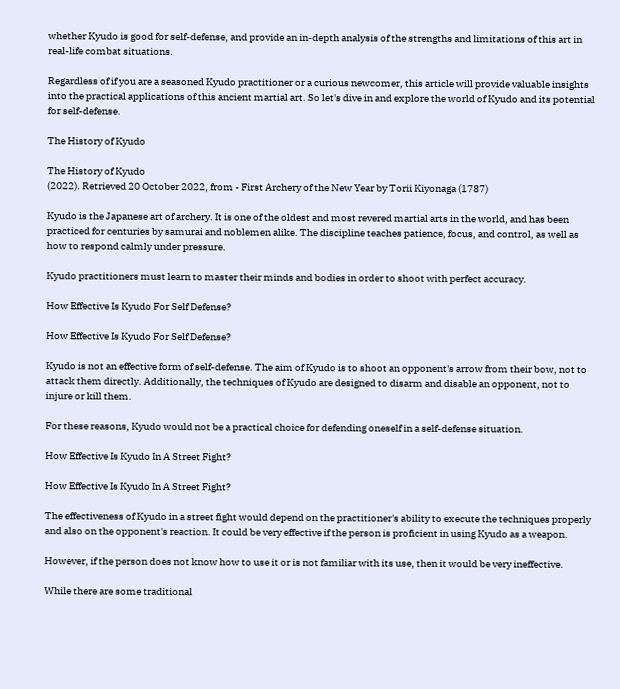whether Kyudo is good for self-defense, and provide an in-depth analysis of the strengths and limitations of this art in real-life combat situations.

Regardless of if you are a seasoned Kyudo practitioner or a curious newcomer, this article will provide valuable insights into the practical applications of this ancient martial art. So let's dive in and explore the world of Kyudo and its potential for self-defense.

The History of Kyudo

The History of Kyudo
(2022). Retrieved 20 October 2022, from - First Archery of the New Year by Torii Kiyonaga (1787)

Kyudo is the Japanese art of archery. It is one of the oldest and most revered martial arts in the world, and has been practiced for centuries by samurai and noblemen alike. The discipline teaches patience, focus, and control, as well as how to respond calmly under pressure.

Kyudo practitioners must learn to master their minds and bodies in order to shoot with perfect accuracy.

How Effective Is Kyudo For Self Defense?

How Effective Is Kyudo For Self Defense?

Kyudo is not an effective form of self-defense. The aim of Kyudo is to shoot an opponent's arrow from their bow, not to attack them directly. Additionally, the techniques of Kyudo are designed to disarm and disable an opponent, not to injure or kill them.

For these reasons, Kyudo would not be a practical choice for defending oneself in a self-defense situation.

How Effective Is Kyudo In A Street Fight?

How Effective Is Kyudo In A Street Fight?

The effectiveness of Kyudo in a street fight would depend on the practitioner's ability to execute the techniques properly and also on the opponent's reaction. It could be very effective if the person is proficient in using Kyudo as a weapon.

However, if the person does not know how to use it or is not familiar with its use, then it would be very ineffective.

While there are some traditional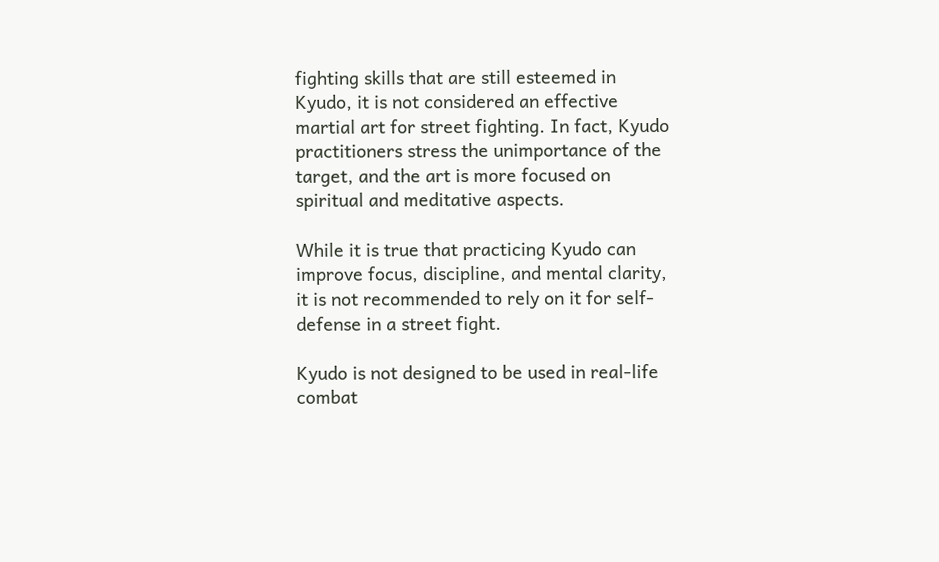fighting skills that are still esteemed in Kyudo, it is not considered an effective martial art for street fighting. In fact, Kyudo practitioners stress the unimportance of the target, and the art is more focused on spiritual and meditative aspects.

While it is true that practicing Kyudo can improve focus, discipline, and mental clarity, it is not recommended to rely on it for self-defense in a street fight.

Kyudo is not designed to be used in real-life combat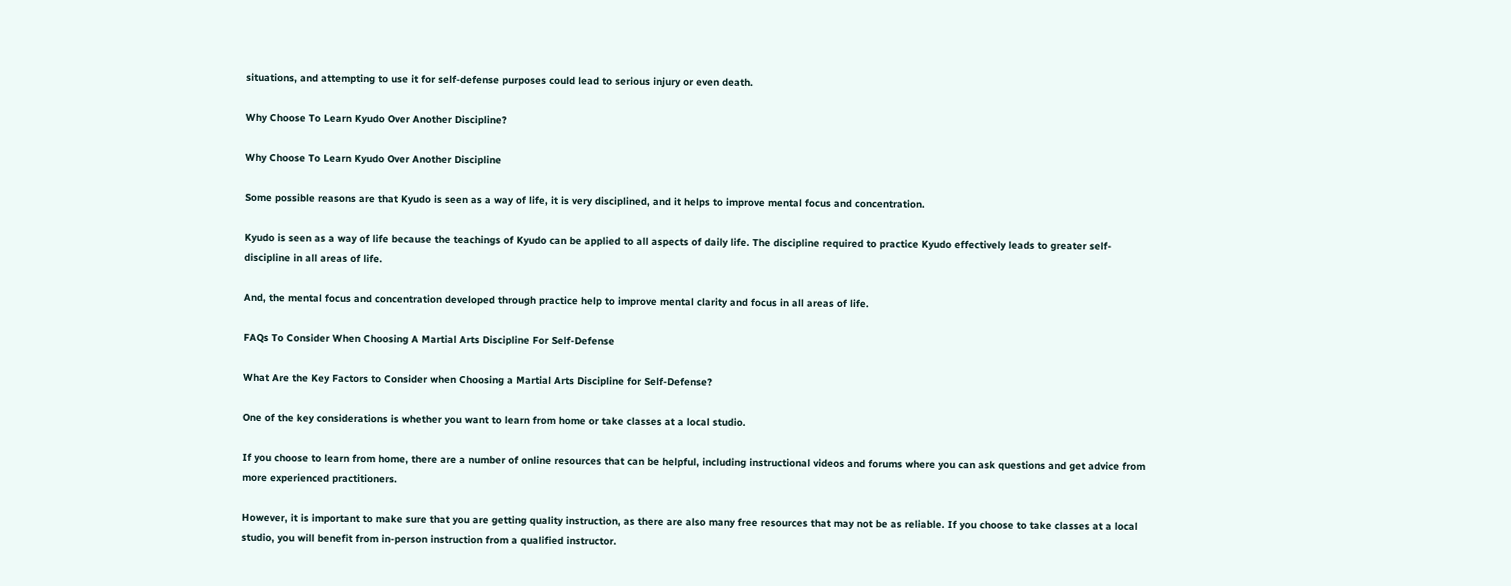situations, and attempting to use it for self-defense purposes could lead to serious injury or even death.

Why Choose To Learn Kyudo Over Another Discipline?

Why Choose To Learn Kyudo Over Another Discipline

Some possible reasons are that Kyudo is seen as a way of life, it is very disciplined, and it helps to improve mental focus and concentration.

Kyudo is seen as a way of life because the teachings of Kyudo can be applied to all aspects of daily life. The discipline required to practice Kyudo effectively leads to greater self-discipline in all areas of life.

And, the mental focus and concentration developed through practice help to improve mental clarity and focus in all areas of life.

FAQs To Consider When Choosing A Martial Arts Discipline For Self-Defense

What Are the Key Factors to Consider when Choosing a Martial Arts Discipline for Self-Defense?

One of the key considerations is whether you want to learn from home or take classes at a local studio.

If you choose to learn from home, there are a number of online resources that can be helpful, including instructional videos and forums where you can ask questions and get advice from more experienced practitioners.

However, it is important to make sure that you are getting quality instruction, as there are also many free resources that may not be as reliable. If you choose to take classes at a local studio, you will benefit from in-person instruction from a qualified instructor.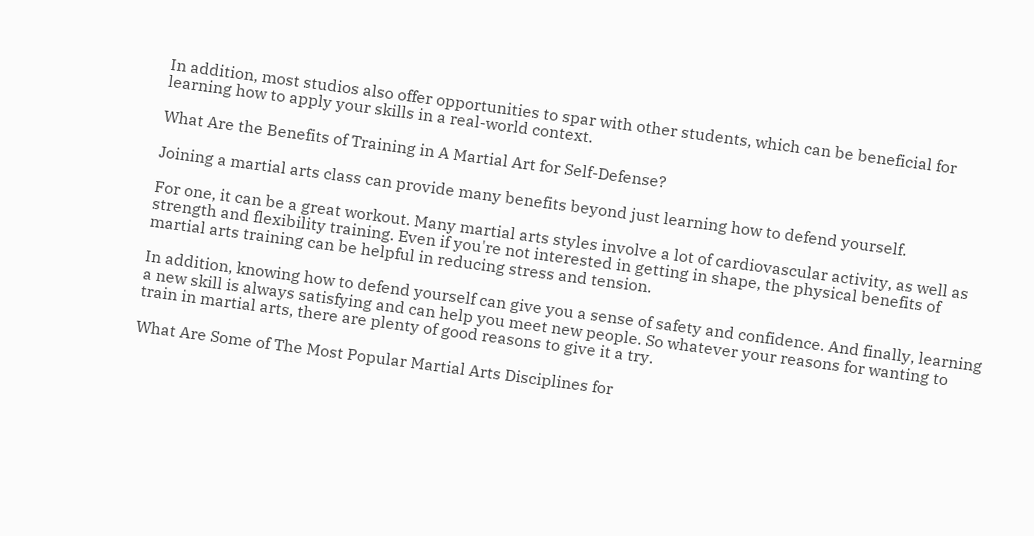In addition, most studios also offer opportunities to spar with other students, which can be beneficial for learning how to apply your skills in a real-world context.

What Are the Benefits of Training in A Martial Art for Self-Defense?

Joining a martial arts class can provide many benefits beyond just learning how to defend yourself.

For one, it can be a great workout. Many martial arts styles involve a lot of cardiovascular activity, as well as strength and flexibility training. Even if you're not interested in getting in shape, the physical benefits of martial arts training can be helpful in reducing stress and tension.

In addition, knowing how to defend yourself can give you a sense of safety and confidence. And finally, learning a new skill is always satisfying and can help you meet new people. So whatever your reasons for wanting to train in martial arts, there are plenty of good reasons to give it a try.

What Are Some of The Most Popular Martial Arts Disciplines for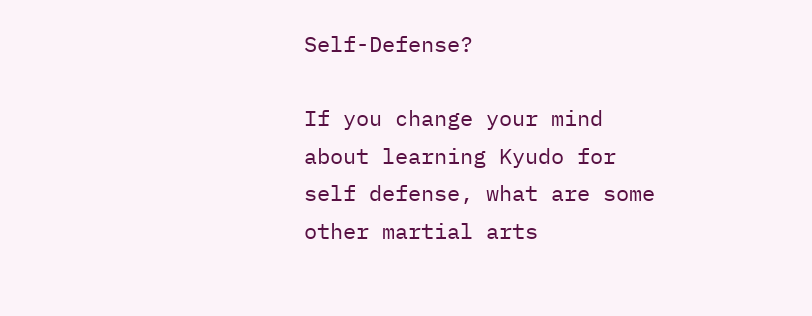Self-Defense?

If you change your mind about learning Kyudo for self defense, what are some other martial arts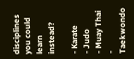disciplines you could learn instead?

- Karate
- Judo
- Muay Thai
- Taekwondo